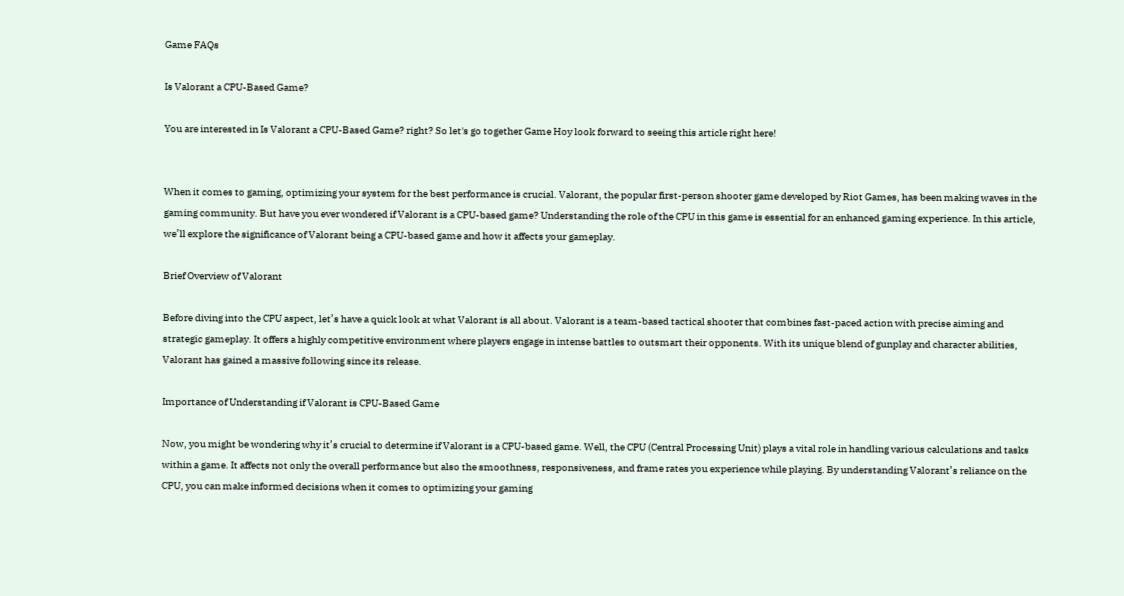Game FAQs

Is Valorant a CPU-Based Game?

You are interested in Is Valorant a CPU-Based Game? right? So let's go together Game Hoy look forward to seeing this article right here!


When it comes to gaming, optimizing your system for the best performance is crucial. Valorant, the popular first-person shooter game developed by Riot Games, has been making waves in the gaming community. But have you ever wondered if Valorant is a CPU-based game? Understanding the role of the CPU in this game is essential for an enhanced gaming experience. In this article, we’ll explore the significance of Valorant being a CPU-based game and how it affects your gameplay.

Brief Overview of Valorant

Before diving into the CPU aspect, let’s have a quick look at what Valorant is all about. Valorant is a team-based tactical shooter that combines fast-paced action with precise aiming and strategic gameplay. It offers a highly competitive environment where players engage in intense battles to outsmart their opponents. With its unique blend of gunplay and character abilities, Valorant has gained a massive following since its release.

Importance of Understanding if Valorant is CPU-Based Game

Now, you might be wondering why it’s crucial to determine if Valorant is a CPU-based game. Well, the CPU (Central Processing Unit) plays a vital role in handling various calculations and tasks within a game. It affects not only the overall performance but also the smoothness, responsiveness, and frame rates you experience while playing. By understanding Valorant’s reliance on the CPU, you can make informed decisions when it comes to optimizing your gaming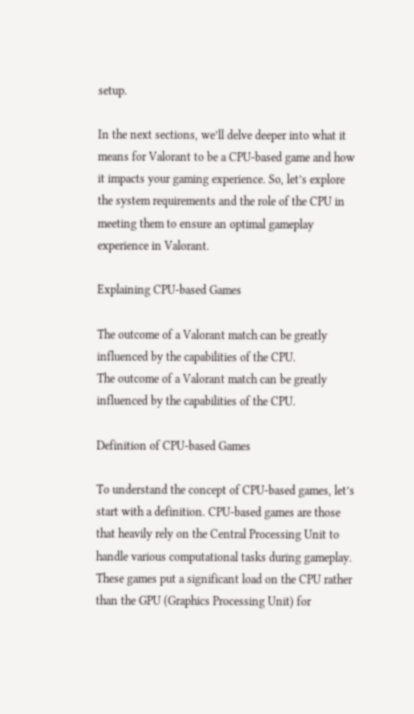setup.

In the next sections, we’ll delve deeper into what it means for Valorant to be a CPU-based game and how it impacts your gaming experience. So, let’s explore the system requirements and the role of the CPU in meeting them to ensure an optimal gameplay experience in Valorant.

Explaining CPU-based Games

The outcome of a Valorant match can be greatly influenced by the capabilities of the CPU.
The outcome of a Valorant match can be greatly influenced by the capabilities of the CPU.

Definition of CPU-based Games

To understand the concept of CPU-based games, let’s start with a definition. CPU-based games are those that heavily rely on the Central Processing Unit to handle various computational tasks during gameplay. These games put a significant load on the CPU rather than the GPU (Graphics Processing Unit) for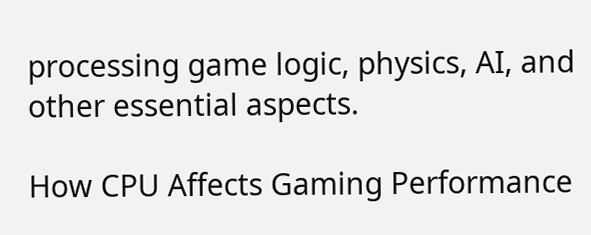processing game logic, physics, AI, and other essential aspects.

How CPU Affects Gaming Performance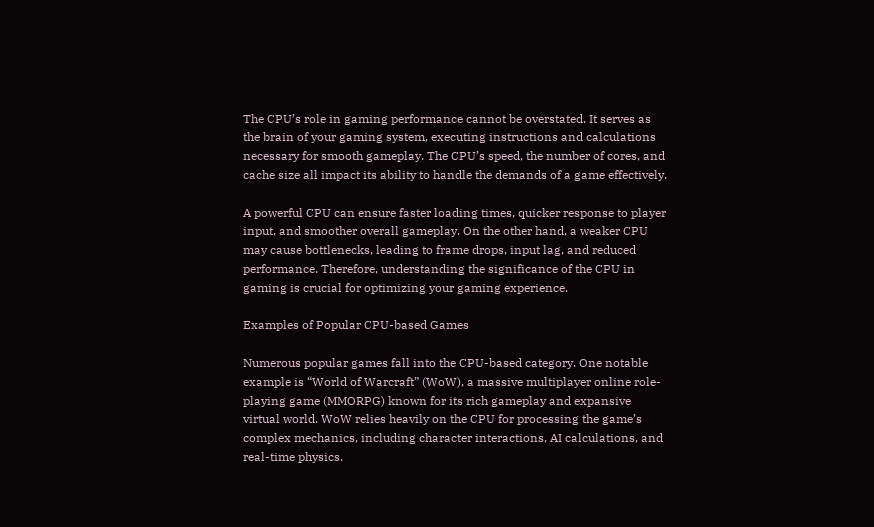The CPU’s role in gaming performance cannot be overstated. It serves as the brain of your gaming system, executing instructions and calculations necessary for smooth gameplay. The CPU’s speed, the number of cores, and cache size all impact its ability to handle the demands of a game effectively.

A powerful CPU can ensure faster loading times, quicker response to player input, and smoother overall gameplay. On the other hand, a weaker CPU may cause bottlenecks, leading to frame drops, input lag, and reduced performance. Therefore, understanding the significance of the CPU in gaming is crucial for optimizing your gaming experience.

Examples of Popular CPU-based Games

Numerous popular games fall into the CPU-based category. One notable example is “World of Warcraft” (WoW), a massive multiplayer online role-playing game (MMORPG) known for its rich gameplay and expansive virtual world. WoW relies heavily on the CPU for processing the game’s complex mechanics, including character interactions, AI calculations, and real-time physics.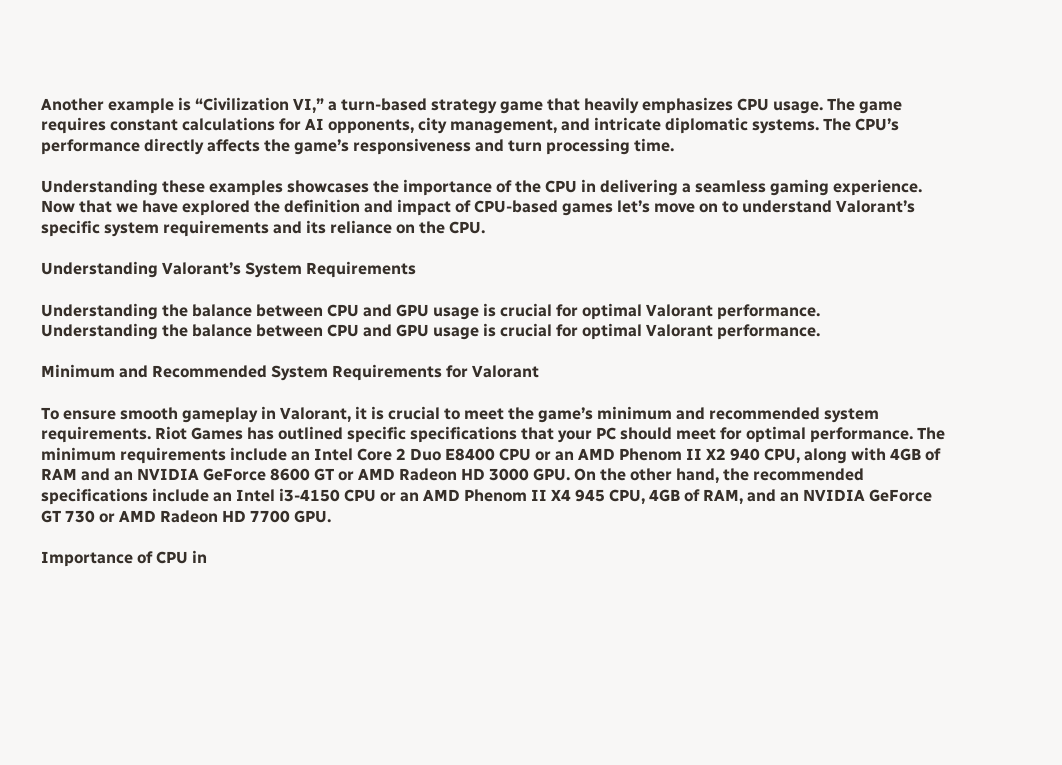Another example is “Civilization VI,” a turn-based strategy game that heavily emphasizes CPU usage. The game requires constant calculations for AI opponents, city management, and intricate diplomatic systems. The CPU’s performance directly affects the game’s responsiveness and turn processing time.

Understanding these examples showcases the importance of the CPU in delivering a seamless gaming experience. Now that we have explored the definition and impact of CPU-based games let’s move on to understand Valorant’s specific system requirements and its reliance on the CPU.

Understanding Valorant’s System Requirements

Understanding the balance between CPU and GPU usage is crucial for optimal Valorant performance.
Understanding the balance between CPU and GPU usage is crucial for optimal Valorant performance.

Minimum and Recommended System Requirements for Valorant

To ensure smooth gameplay in Valorant, it is crucial to meet the game’s minimum and recommended system requirements. Riot Games has outlined specific specifications that your PC should meet for optimal performance. The minimum requirements include an Intel Core 2 Duo E8400 CPU or an AMD Phenom II X2 940 CPU, along with 4GB of RAM and an NVIDIA GeForce 8600 GT or AMD Radeon HD 3000 GPU. On the other hand, the recommended specifications include an Intel i3-4150 CPU or an AMD Phenom II X4 945 CPU, 4GB of RAM, and an NVIDIA GeForce GT 730 or AMD Radeon HD 7700 GPU.

Importance of CPU in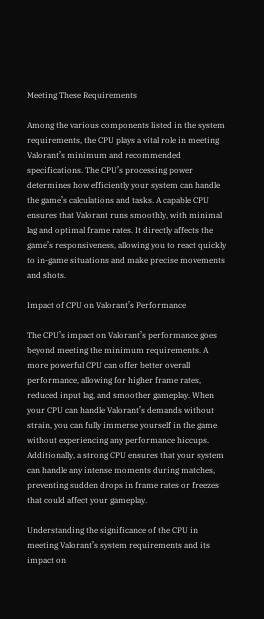Meeting These Requirements

Among the various components listed in the system requirements, the CPU plays a vital role in meeting Valorant’s minimum and recommended specifications. The CPU’s processing power determines how efficiently your system can handle the game’s calculations and tasks. A capable CPU ensures that Valorant runs smoothly, with minimal lag and optimal frame rates. It directly affects the game’s responsiveness, allowing you to react quickly to in-game situations and make precise movements and shots.

Impact of CPU on Valorant’s Performance

The CPU’s impact on Valorant’s performance goes beyond meeting the minimum requirements. A more powerful CPU can offer better overall performance, allowing for higher frame rates, reduced input lag, and smoother gameplay. When your CPU can handle Valorant’s demands without strain, you can fully immerse yourself in the game without experiencing any performance hiccups. Additionally, a strong CPU ensures that your system can handle any intense moments during matches, preventing sudden drops in frame rates or freezes that could affect your gameplay.

Understanding the significance of the CPU in meeting Valorant’s system requirements and its impact on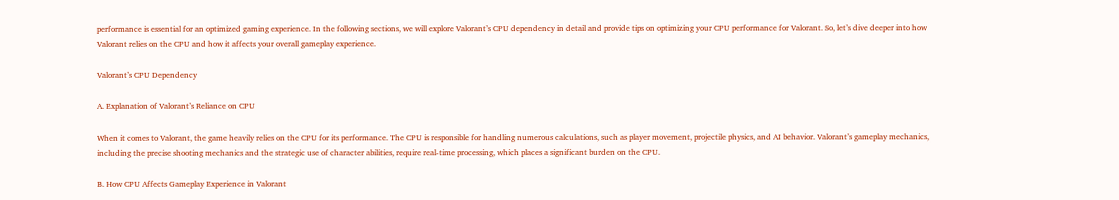performance is essential for an optimized gaming experience. In the following sections, we will explore Valorant’s CPU dependency in detail and provide tips on optimizing your CPU performance for Valorant. So, let’s dive deeper into how Valorant relies on the CPU and how it affects your overall gameplay experience.

Valorant’s CPU Dependency

A. Explanation of Valorant’s Reliance on CPU

When it comes to Valorant, the game heavily relies on the CPU for its performance. The CPU is responsible for handling numerous calculations, such as player movement, projectile physics, and AI behavior. Valorant’s gameplay mechanics, including the precise shooting mechanics and the strategic use of character abilities, require real-time processing, which places a significant burden on the CPU.

B. How CPU Affects Gameplay Experience in Valorant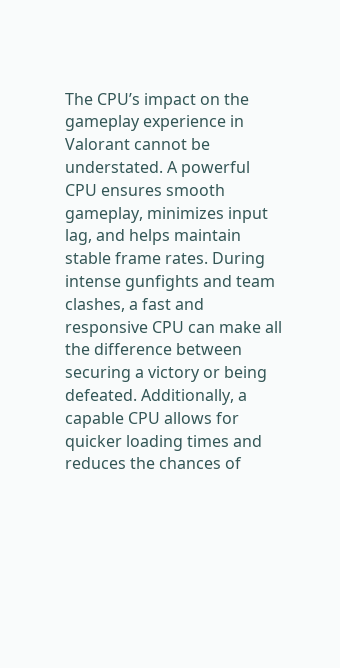The CPU’s impact on the gameplay experience in Valorant cannot be understated. A powerful CPU ensures smooth gameplay, minimizes input lag, and helps maintain stable frame rates. During intense gunfights and team clashes, a fast and responsive CPU can make all the difference between securing a victory or being defeated. Additionally, a capable CPU allows for quicker loading times and reduces the chances of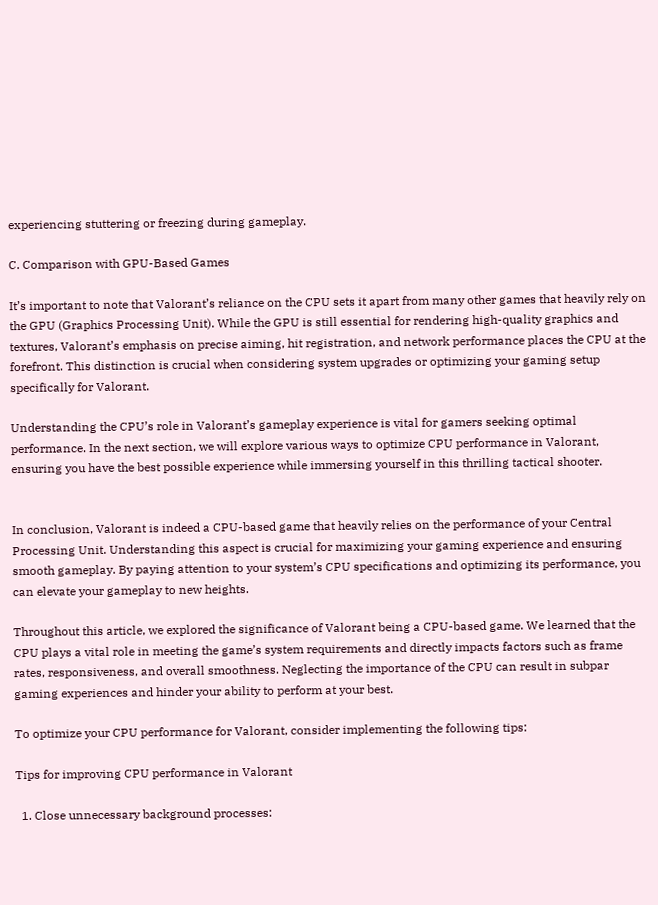experiencing stuttering or freezing during gameplay.

C. Comparison with GPU-Based Games

It’s important to note that Valorant’s reliance on the CPU sets it apart from many other games that heavily rely on the GPU (Graphics Processing Unit). While the GPU is still essential for rendering high-quality graphics and textures, Valorant’s emphasis on precise aiming, hit registration, and network performance places the CPU at the forefront. This distinction is crucial when considering system upgrades or optimizing your gaming setup specifically for Valorant.

Understanding the CPU’s role in Valorant’s gameplay experience is vital for gamers seeking optimal performance. In the next section, we will explore various ways to optimize CPU performance in Valorant, ensuring you have the best possible experience while immersing yourself in this thrilling tactical shooter.


In conclusion, Valorant is indeed a CPU-based game that heavily relies on the performance of your Central Processing Unit. Understanding this aspect is crucial for maximizing your gaming experience and ensuring smooth gameplay. By paying attention to your system’s CPU specifications and optimizing its performance, you can elevate your gameplay to new heights.

Throughout this article, we explored the significance of Valorant being a CPU-based game. We learned that the CPU plays a vital role in meeting the game’s system requirements and directly impacts factors such as frame rates, responsiveness, and overall smoothness. Neglecting the importance of the CPU can result in subpar gaming experiences and hinder your ability to perform at your best.

To optimize your CPU performance for Valorant, consider implementing the following tips:

Tips for improving CPU performance in Valorant

  1. Close unnecessary background processes: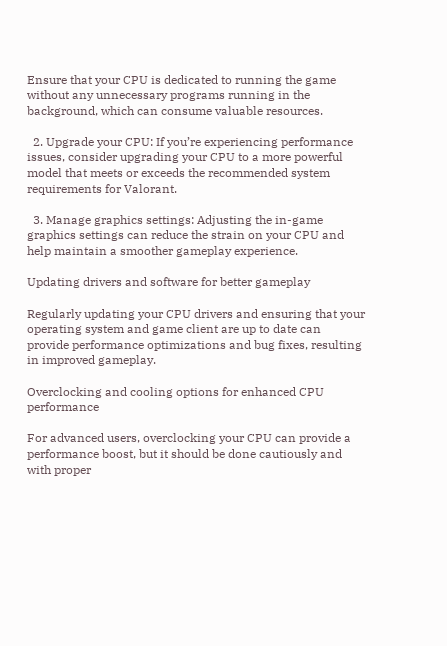Ensure that your CPU is dedicated to running the game without any unnecessary programs running in the background, which can consume valuable resources.

  2. Upgrade your CPU: If you’re experiencing performance issues, consider upgrading your CPU to a more powerful model that meets or exceeds the recommended system requirements for Valorant.

  3. Manage graphics settings: Adjusting the in-game graphics settings can reduce the strain on your CPU and help maintain a smoother gameplay experience.

Updating drivers and software for better gameplay

Regularly updating your CPU drivers and ensuring that your operating system and game client are up to date can provide performance optimizations and bug fixes, resulting in improved gameplay.

Overclocking and cooling options for enhanced CPU performance

For advanced users, overclocking your CPU can provide a performance boost, but it should be done cautiously and with proper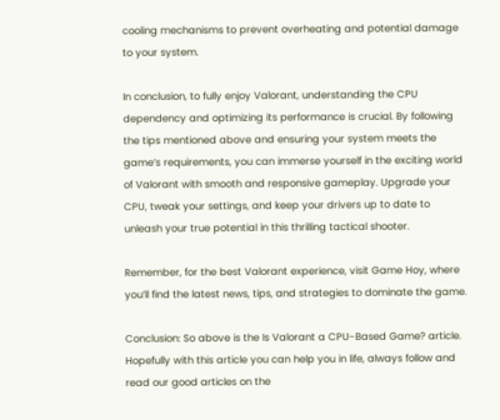cooling mechanisms to prevent overheating and potential damage to your system.

In conclusion, to fully enjoy Valorant, understanding the CPU dependency and optimizing its performance is crucial. By following the tips mentioned above and ensuring your system meets the game’s requirements, you can immerse yourself in the exciting world of Valorant with smooth and responsive gameplay. Upgrade your CPU, tweak your settings, and keep your drivers up to date to unleash your true potential in this thrilling tactical shooter.

Remember, for the best Valorant experience, visit Game Hoy, where you’ll find the latest news, tips, and strategies to dominate the game.

Conclusion: So above is the Is Valorant a CPU-Based Game? article. Hopefully with this article you can help you in life, always follow and read our good articles on the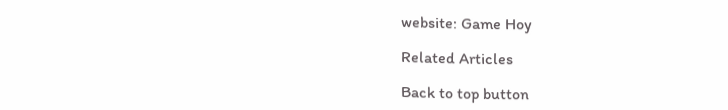website: Game Hoy

Related Articles

Back to top button